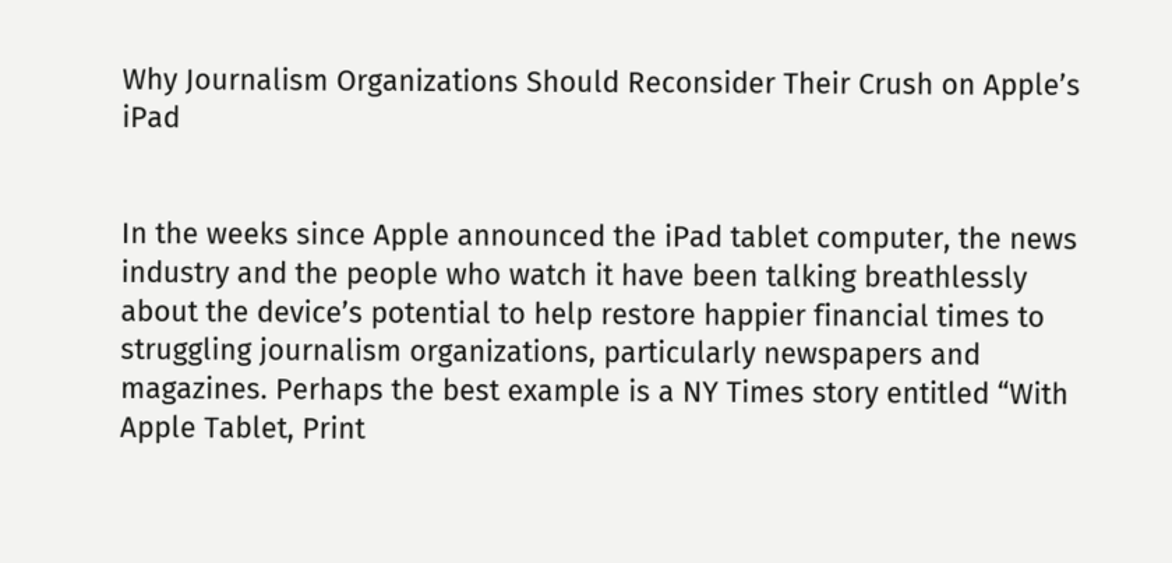Why Journalism Organizations Should Reconsider Their Crush on Apple’s iPad


In the weeks since Apple announced the iPad tablet computer, the news industry and the people who watch it have been talking breathlessly about the device’s potential to help restore happier financial times to struggling journalism organizations, particularly newspapers and magazines. Perhaps the best example is a NY Times story entitled “With Apple Tablet, Print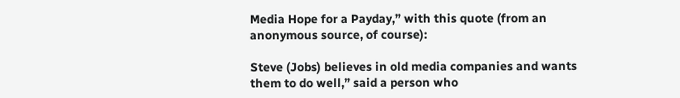Media Hope for a Payday,” with this quote (from an anonymous source, of course):

Steve (Jobs) believes in old media companies and wants them to do well,” said a person who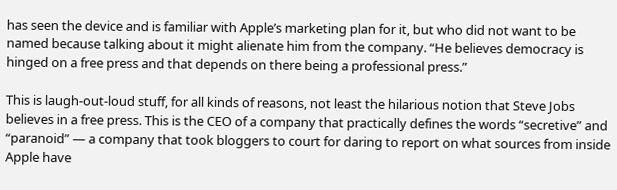has seen the device and is familiar with Apple’s marketing plan for it, but who did not want to be named because talking about it might alienate him from the company. “He believes democracy is hinged on a free press and that depends on there being a professional press.”

This is laugh-out-loud stuff, for all kinds of reasons, not least the hilarious notion that Steve Jobs believes in a free press. This is the CEO of a company that practically defines the words “secretive” and “paranoid” — a company that took bloggers to court for daring to report on what sources from inside Apple have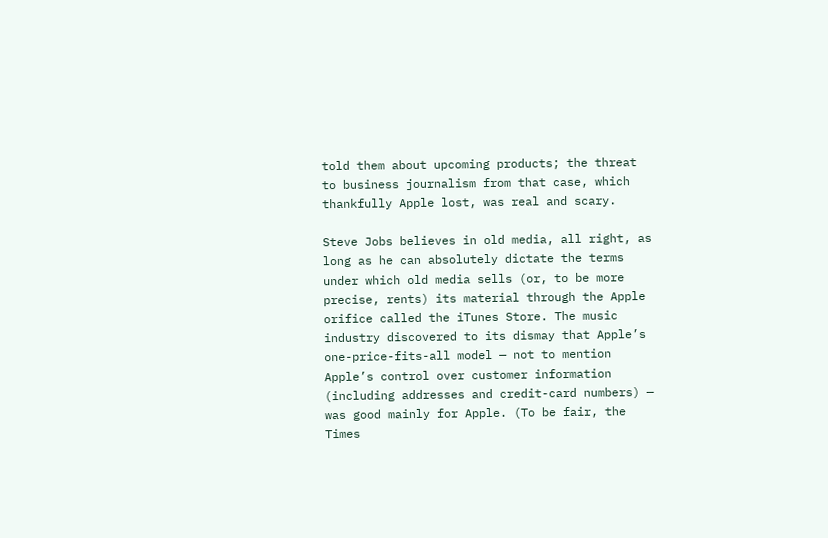told them about upcoming products; the threat to business journalism from that case, which thankfully Apple lost, was real and scary.

Steve Jobs believes in old media, all right, as long as he can absolutely dictate the terms under which old media sells (or, to be more precise, rents) its material through the Apple orifice called the iTunes Store. The music industry discovered to its dismay that Apple’s one-price-fits-all model — not to mention Apple’s control over customer information (including addresses and credit-card numbers) — was good mainly for Apple. (To be fair, the Times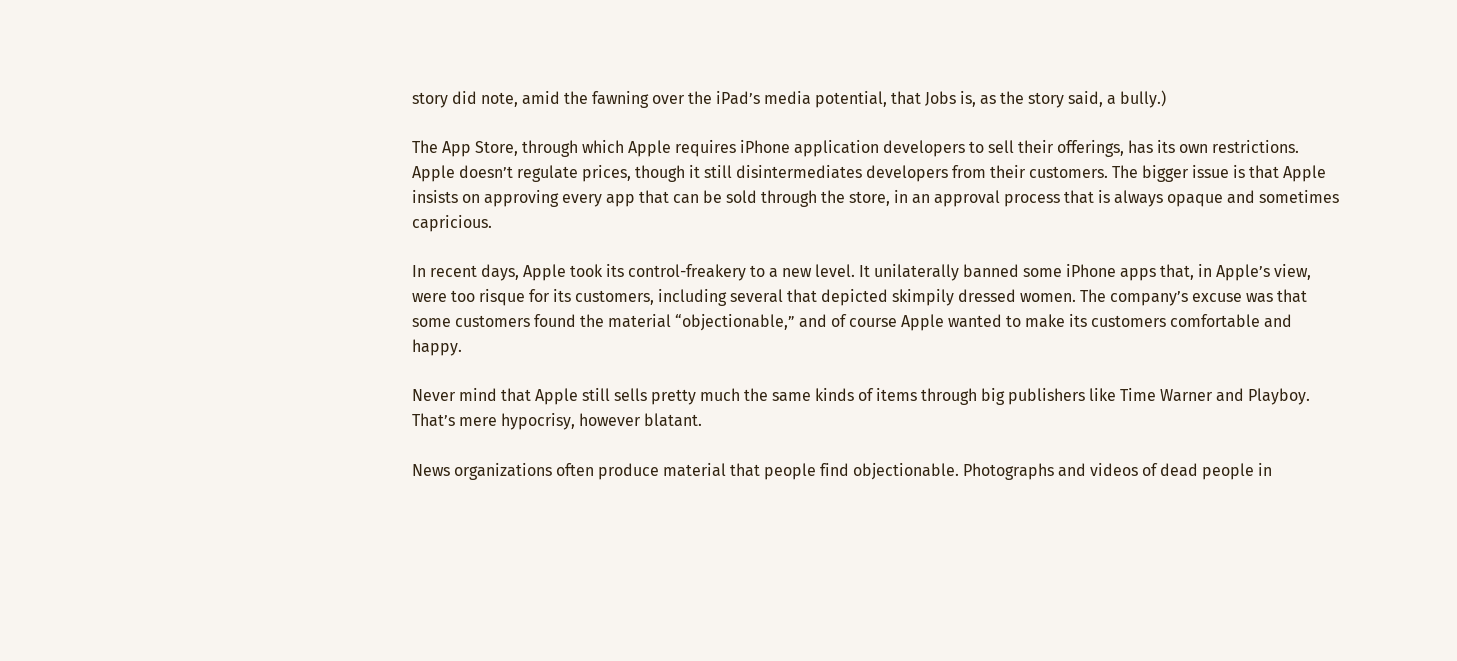story did note, amid the fawning over the iPad’s media potential, that Jobs is, as the story said, a bully.)

The App Store, through which Apple requires iPhone application developers to sell their offerings, has its own restrictions. Apple doesn’t regulate prices, though it still disintermediates developers from their customers. The bigger issue is that Apple insists on approving every app that can be sold through the store, in an approval process that is always opaque and sometimes capricious.

In recent days, Apple took its control-freakery to a new level. It unilaterally banned some iPhone apps that, in Apple’s view, were too risque for its customers, including several that depicted skimpily dressed women. The company’s excuse was that some customers found the material “objectionable,” and of course Apple wanted to make its customers comfortable and happy.

Never mind that Apple still sells pretty much the same kinds of items through big publishers like Time Warner and Playboy. That’s mere hypocrisy, however blatant.

News organizations often produce material that people find objectionable. Photographs and videos of dead people in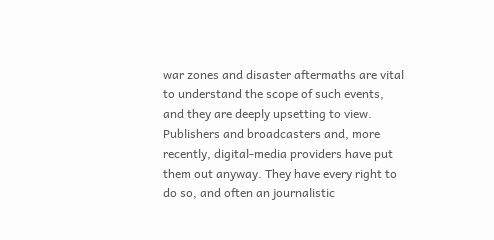war zones and disaster aftermaths are vital to understand the scope of such events, and they are deeply upsetting to view. Publishers and broadcasters and, more recently, digital-media providers have put them out anyway. They have every right to do so, and often an journalistic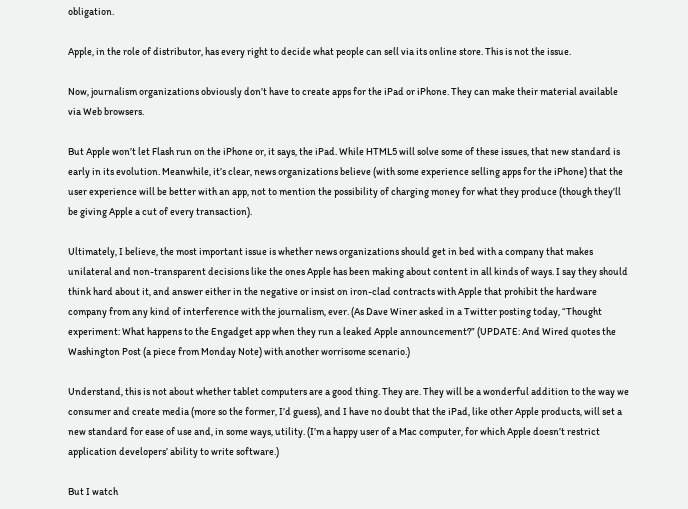obligation.

Apple, in the role of distributor, has every right to decide what people can sell via its online store. This is not the issue.

Now, journalism organizations obviously don’t have to create apps for the iPad or iPhone. They can make their material available via Web browsers.

But Apple won’t let Flash run on the iPhone or, it says, the iPad. While HTML5 will solve some of these issues, that new standard is early in its evolution. Meanwhile, it’s clear, news organizations believe (with some experience selling apps for the iPhone) that the user experience will be better with an app, not to mention the possibility of charging money for what they produce (though they’ll be giving Apple a cut of every transaction).

Ultimately, I believe, the most important issue is whether news organizations should get in bed with a company that makes unilateral and non-transparent decisions like the ones Apple has been making about content in all kinds of ways. I say they should think hard about it, and answer either in the negative or insist on iron-clad contracts with Apple that prohibit the hardware company from any kind of interference with the journalism, ever. (As Dave Winer asked in a Twitter posting today, “Thought experiment: What happens to the Engadget app when they run a leaked Apple announcement?” (UPDATE: And Wired quotes the Washington Post (a piece from Monday Note) with another worrisome scenario.)

Understand, this is not about whether tablet computers are a good thing. They are. They will be a wonderful addition to the way we consumer and create media (more so the former, I’d guess), and I have no doubt that the iPad, like other Apple products, will set a new standard for ease of use and, in some ways, utility. (I’m a happy user of a Mac computer, for which Apple doesn’t restrict application developers’ ability to write software.)

But I watch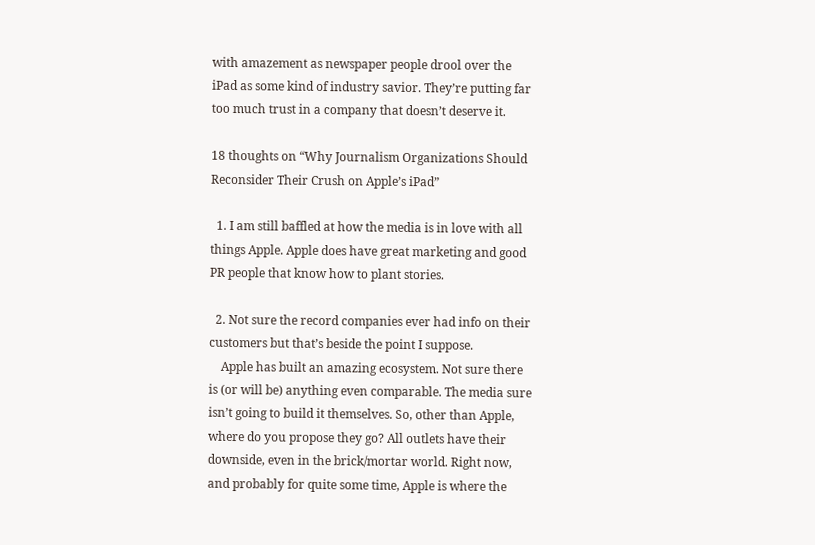with amazement as newspaper people drool over the iPad as some kind of industry savior. They’re putting far too much trust in a company that doesn’t deserve it.

18 thoughts on “Why Journalism Organizations Should Reconsider Their Crush on Apple’s iPad”

  1. I am still baffled at how the media is in love with all things Apple. Apple does have great marketing and good PR people that know how to plant stories.

  2. Not sure the record companies ever had info on their customers but that’s beside the point I suppose.
    Apple has built an amazing ecosystem. Not sure there is (or will be) anything even comparable. The media sure isn’t going to build it themselves. So, other than Apple, where do you propose they go? All outlets have their downside, even in the brick/mortar world. Right now, and probably for quite some time, Apple is where the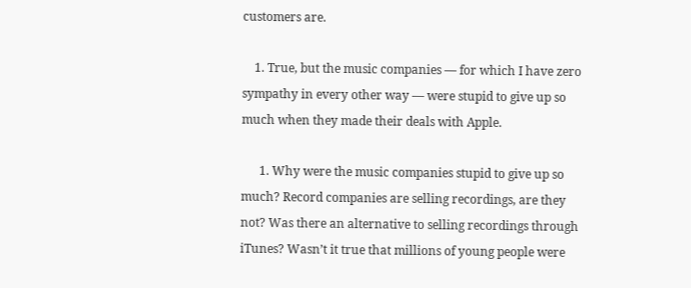customers are.

    1. True, but the music companies — for which I have zero sympathy in every other way — were stupid to give up so much when they made their deals with Apple.

      1. Why were the music companies stupid to give up so much? Record companies are selling recordings, are they not? Was there an alternative to selling recordings through iTunes? Wasn’t it true that millions of young people were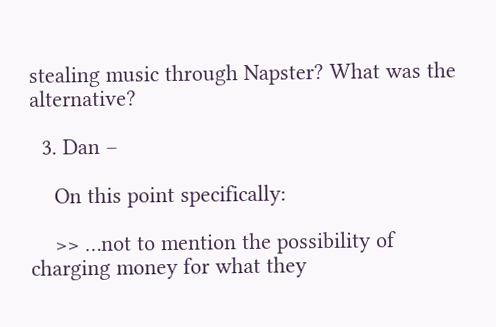stealing music through Napster? What was the alternative?

  3. Dan –

    On this point specifically:

    >> …not to mention the possibility of charging money for what they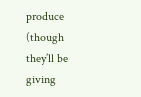produce (though they’ll be giving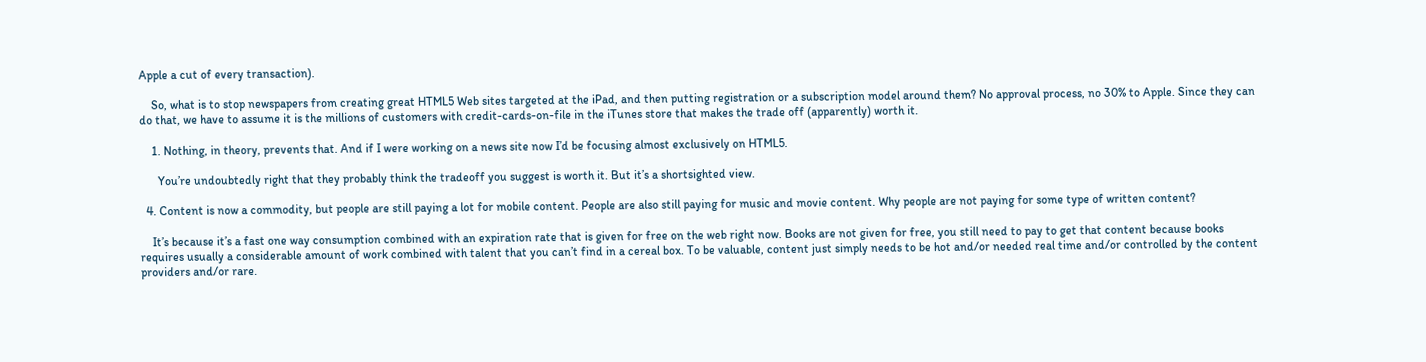Apple a cut of every transaction).

    So, what is to stop newspapers from creating great HTML5 Web sites targeted at the iPad, and then putting registration or a subscription model around them? No approval process, no 30% to Apple. Since they can do that, we have to assume it is the millions of customers with credit-cards-on-file in the iTunes store that makes the trade off (apparently) worth it.

    1. Nothing, in theory, prevents that. And if I were working on a news site now I’d be focusing almost exclusively on HTML5.

      You’re undoubtedly right that they probably think the tradeoff you suggest is worth it. But it’s a shortsighted view.

  4. Content is now a commodity, but people are still paying a lot for mobile content. People are also still paying for music and movie content. Why people are not paying for some type of written content?

    It’s because it’s a fast one way consumption combined with an expiration rate that is given for free on the web right now. Books are not given for free, you still need to pay to get that content because books requires usually a considerable amount of work combined with talent that you can’t find in a cereal box. To be valuable, content just simply needs to be hot and/or needed real time and/or controlled by the content providers and/or rare.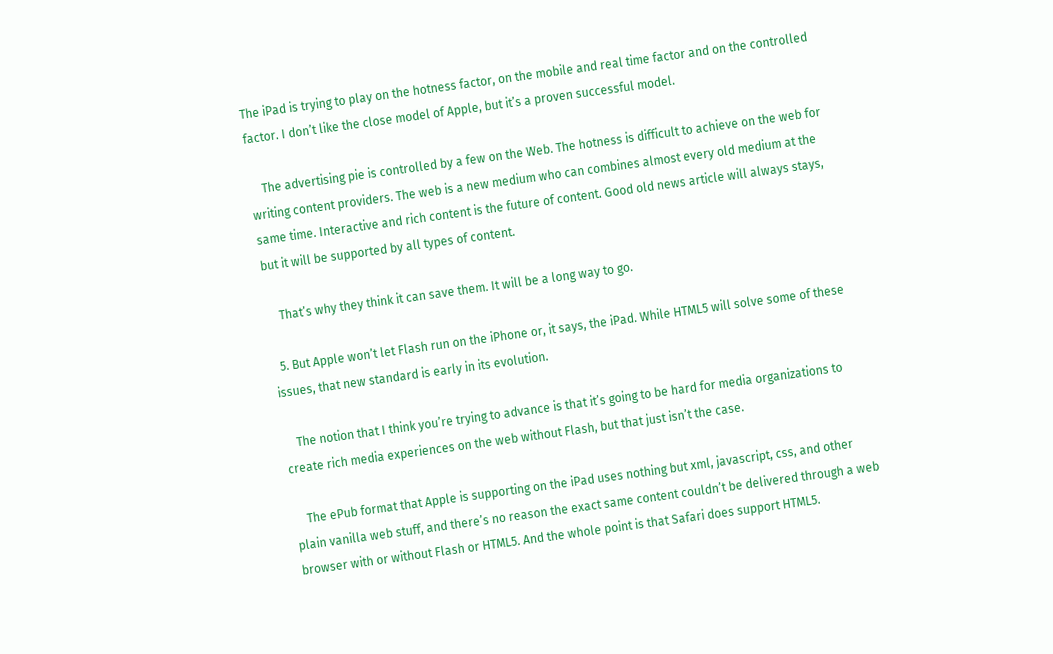The iPad is trying to play on the hotness factor, on the mobile and real time factor and on the controlled factor. I don’t like the close model of Apple, but it’s a proven successful model.

    The advertising pie is controlled by a few on the Web. The hotness is difficult to achieve on the web for writing content providers. The web is a new medium who can combines almost every old medium at the same time. Interactive and rich content is the future of content. Good old news article will always stays, but it will be supported by all types of content.

    That’s why they think it can save them. It will be a long way to go.

  5. But Apple won’t let Flash run on the iPhone or, it says, the iPad. While HTML5 will solve some of these issues, that new standard is early in its evolution.

    The notion that I think you’re trying to advance is that it’s going to be hard for media organizations to create rich media experiences on the web without Flash, but that just isn’t the case.

    The ePub format that Apple is supporting on the iPad uses nothing but xml, javascript, css, and other plain vanilla web stuff, and there’s no reason the exact same content couldn’t be delivered through a web browser with or without Flash or HTML5. And the whole point is that Safari does support HTML5.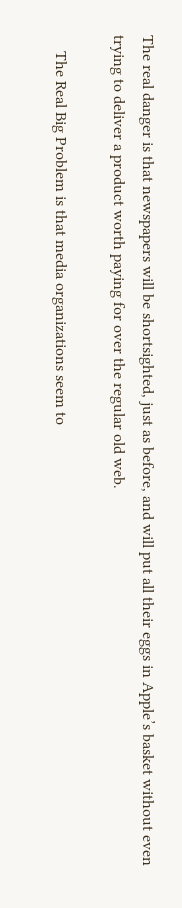The real danger is that newspapers will be shortsighted, just as before, and will put all their eggs in Apple’s basket without even trying to deliver a product worth paying for over the regular old web.

    The Real Big Problem is that media organizations seem to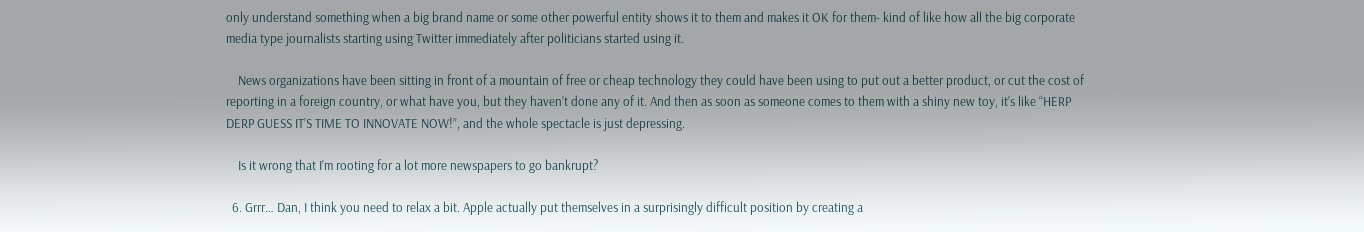only understand something when a big brand name or some other powerful entity shows it to them and makes it OK for them- kind of like how all the big corporate media type journalists starting using Twitter immediately after politicians started using it.

    News organizations have been sitting in front of a mountain of free or cheap technology they could have been using to put out a better product, or cut the cost of reporting in a foreign country, or what have you, but they haven’t done any of it. And then as soon as someone comes to them with a shiny new toy, it’s like “HERP DERP GUESS IT’S TIME TO INNOVATE NOW!”, and the whole spectacle is just depressing.

    Is it wrong that I’m rooting for a lot more newspapers to go bankrupt?

  6. Grrr… Dan, I think you need to relax a bit. Apple actually put themselves in a surprisingly difficult position by creating a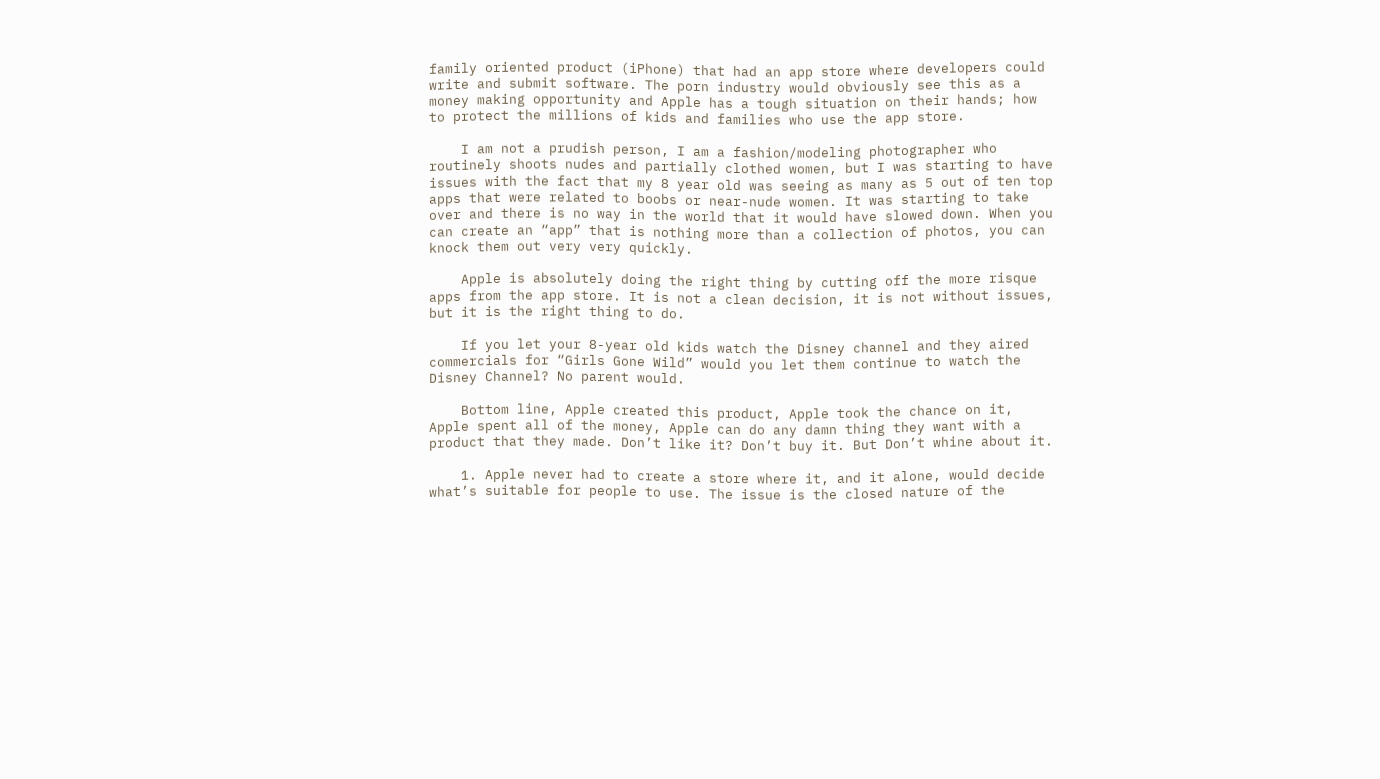family oriented product (iPhone) that had an app store where developers could write and submit software. The porn industry would obviously see this as a money making opportunity and Apple has a tough situation on their hands; how to protect the millions of kids and families who use the app store.

    I am not a prudish person, I am a fashion/modeling photographer who routinely shoots nudes and partially clothed women, but I was starting to have issues with the fact that my 8 year old was seeing as many as 5 out of ten top apps that were related to boobs or near-nude women. It was starting to take over and there is no way in the world that it would have slowed down. When you can create an “app” that is nothing more than a collection of photos, you can knock them out very very quickly.

    Apple is absolutely doing the right thing by cutting off the more risque apps from the app store. It is not a clean decision, it is not without issues, but it is the right thing to do.

    If you let your 8-year old kids watch the Disney channel and they aired commercials for “Girls Gone Wild” would you let them continue to watch the Disney Channel? No parent would.

    Bottom line, Apple created this product, Apple took the chance on it, Apple spent all of the money, Apple can do any damn thing they want with a product that they made. Don’t like it? Don’t buy it. But Don’t whine about it.

    1. Apple never had to create a store where it, and it alone, would decide what’s suitable for people to use. The issue is the closed nature of the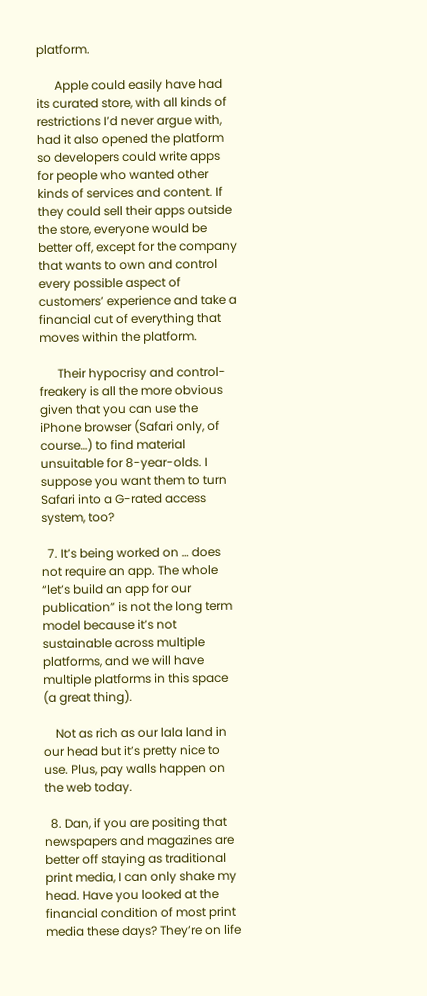platform.

      Apple could easily have had its curated store, with all kinds of restrictions I’d never argue with, had it also opened the platform so developers could write apps for people who wanted other kinds of services and content. If they could sell their apps outside the store, everyone would be better off, except for the company that wants to own and control every possible aspect of customers’ experience and take a financial cut of everything that moves within the platform.

      Their hypocrisy and control-freakery is all the more obvious given that you can use the iPhone browser (Safari only, of course…) to find material unsuitable for 8-year-olds. I suppose you want them to turn Safari into a G-rated access system, too?

  7. It’s being worked on … does not require an app. The whole “let’s build an app for our publication” is not the long term model because it’s not sustainable across multiple platforms, and we will have multiple platforms in this space (a great thing).

    Not as rich as our lala land in our head but it’s pretty nice to use. Plus, pay walls happen on the web today.

  8. Dan, if you are positing that newspapers and magazines are better off staying as traditional print media, I can only shake my head. Have you looked at the financial condition of most print media these days? They’re on life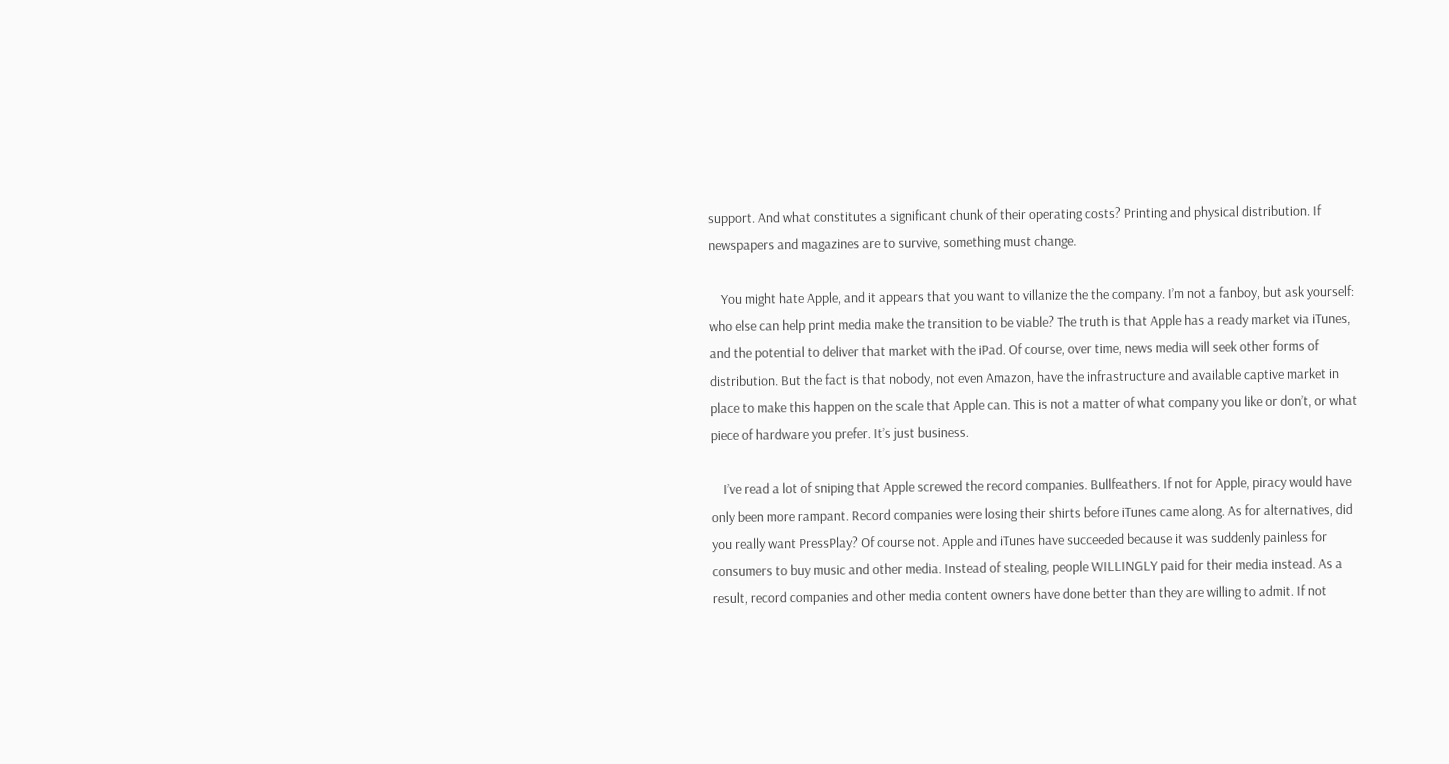support. And what constitutes a significant chunk of their operating costs? Printing and physical distribution. If newspapers and magazines are to survive, something must change.

    You might hate Apple, and it appears that you want to villanize the the company. I’m not a fanboy, but ask yourself: who else can help print media make the transition to be viable? The truth is that Apple has a ready market via iTunes, and the potential to deliver that market with the iPad. Of course, over time, news media will seek other forms of distribution. But the fact is that nobody, not even Amazon, have the infrastructure and available captive market in place to make this happen on the scale that Apple can. This is not a matter of what company you like or don’t, or what piece of hardware you prefer. It’s just business.

    I’ve read a lot of sniping that Apple screwed the record companies. Bullfeathers. If not for Apple, piracy would have only been more rampant. Record companies were losing their shirts before iTunes came along. As for alternatives, did you really want PressPlay? Of course not. Apple and iTunes have succeeded because it was suddenly painless for consumers to buy music and other media. Instead of stealing, people WILLINGLY paid for their media instead. As a result, record companies and other media content owners have done better than they are willing to admit. If not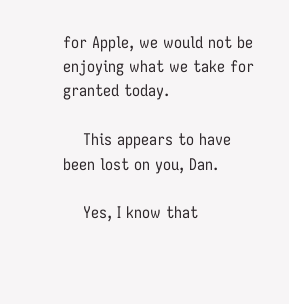for Apple, we would not be enjoying what we take for granted today.

    This appears to have been lost on you, Dan.

    Yes, I know that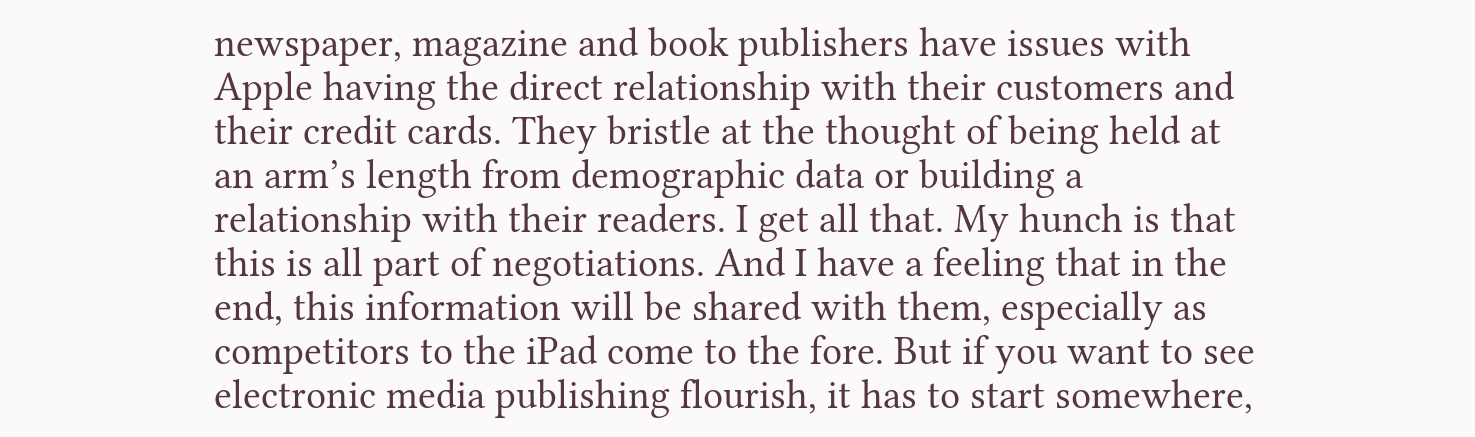newspaper, magazine and book publishers have issues with Apple having the direct relationship with their customers and their credit cards. They bristle at the thought of being held at an arm’s length from demographic data or building a relationship with their readers. I get all that. My hunch is that this is all part of negotiations. And I have a feeling that in the end, this information will be shared with them, especially as competitors to the iPad come to the fore. But if you want to see electronic media publishing flourish, it has to start somewhere,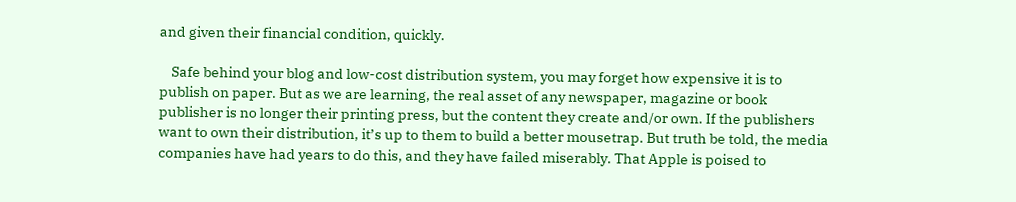and given their financial condition, quickly.

    Safe behind your blog and low-cost distribution system, you may forget how expensive it is to publish on paper. But as we are learning, the real asset of any newspaper, magazine or book publisher is no longer their printing press, but the content they create and/or own. If the publishers want to own their distribution, it’s up to them to build a better mousetrap. But truth be told, the media companies have had years to do this, and they have failed miserably. That Apple is poised to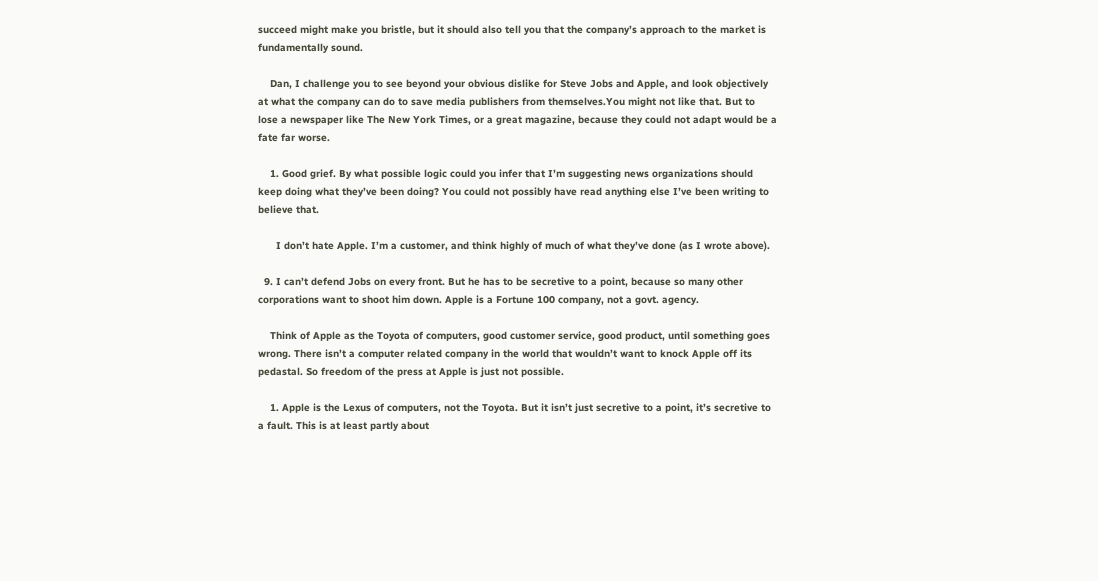succeed might make you bristle, but it should also tell you that the company’s approach to the market is fundamentally sound.

    Dan, I challenge you to see beyond your obvious dislike for Steve Jobs and Apple, and look objectively at what the company can do to save media publishers from themselves.You might not like that. But to lose a newspaper like The New York Times, or a great magazine, because they could not adapt would be a fate far worse.

    1. Good grief. By what possible logic could you infer that I’m suggesting news organizations should keep doing what they’ve been doing? You could not possibly have read anything else I’ve been writing to believe that.

      I don’t hate Apple. I’m a customer, and think highly of much of what they’ve done (as I wrote above).

  9. I can’t defend Jobs on every front. But he has to be secretive to a point, because so many other corporations want to shoot him down. Apple is a Fortune 100 company, not a govt. agency.

    Think of Apple as the Toyota of computers, good customer service, good product, until something goes wrong. There isn’t a computer related company in the world that wouldn’t want to knock Apple off its pedastal. So freedom of the press at Apple is just not possible.

    1. Apple is the Lexus of computers, not the Toyota. But it isn’t just secretive to a point, it’s secretive to a fault. This is at least partly about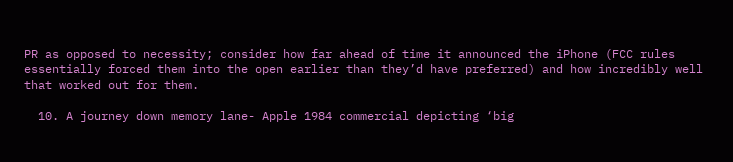PR as opposed to necessity; consider how far ahead of time it announced the iPhone (FCC rules essentially forced them into the open earlier than they’d have preferred) and how incredibly well that worked out for them.

  10. A journey down memory lane- Apple 1984 commercial depicting ‘big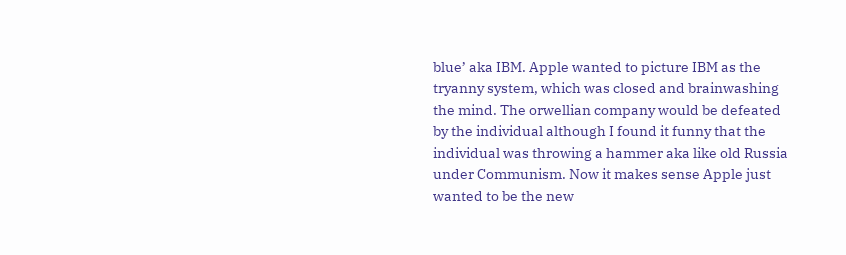blue’ aka IBM. Apple wanted to picture IBM as the tryanny system, which was closed and brainwashing the mind. The orwellian company would be defeated by the individual although I found it funny that the individual was throwing a hammer aka like old Russia under Communism. Now it makes sense Apple just wanted to be the new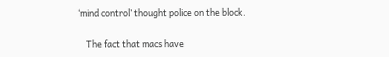‘mind control’ thought police on the block.

    The fact that macs have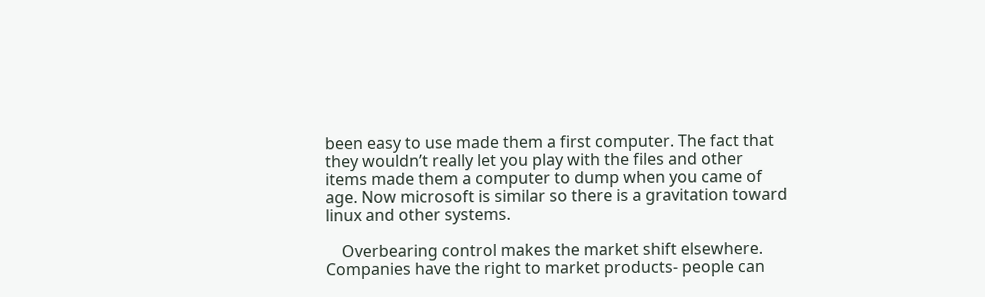been easy to use made them a first computer. The fact that they wouldn’t really let you play with the files and other items made them a computer to dump when you came of age. Now microsoft is similar so there is a gravitation toward linux and other systems.

    Overbearing control makes the market shift elsewhere. Companies have the right to market products- people can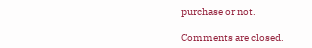purchase or not.

Comments are closed.